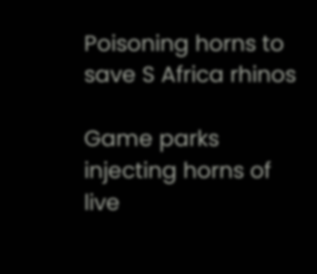Poisoning horns to save S Africa rhinos

Game parks injecting horns of live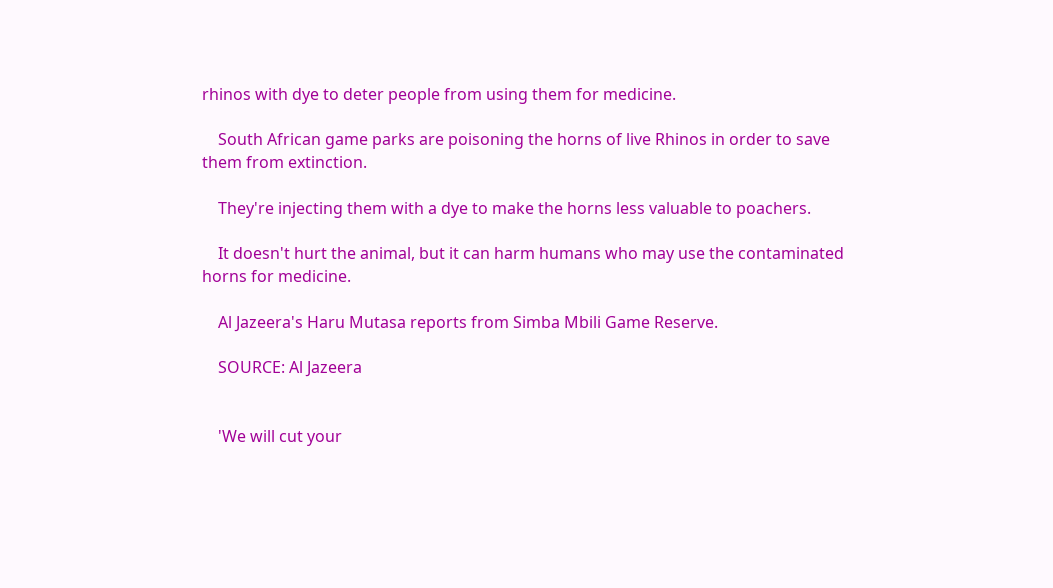rhinos with dye to deter people from using them for medicine.

    South African game parks are poisoning the horns of live Rhinos in order to save them from extinction.

    They're injecting them with a dye to make the horns less valuable to poachers.

    It doesn't hurt the animal, but it can harm humans who may use the contaminated horns for medicine.

    Al Jazeera's Haru Mutasa reports from Simba Mbili Game Reserve.

    SOURCE: Al Jazeera


    'We will cut your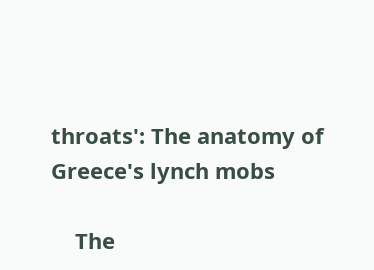throats': The anatomy of Greece's lynch mobs

    The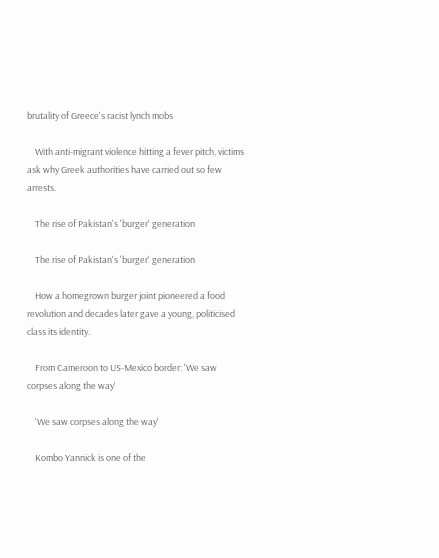brutality of Greece's racist lynch mobs

    With anti-migrant violence hitting a fever pitch, victims ask why Greek authorities have carried out so few arrests.

    The rise of Pakistan's 'burger' generation

    The rise of Pakistan's 'burger' generation

    How a homegrown burger joint pioneered a food revolution and decades later gave a young, politicised class its identity.

    From Cameroon to US-Mexico border: 'We saw corpses along the way'

    'We saw corpses along the way'

    Kombo Yannick is one of the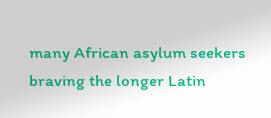many African asylum seekers braving the longer Latin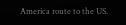America route to the US.